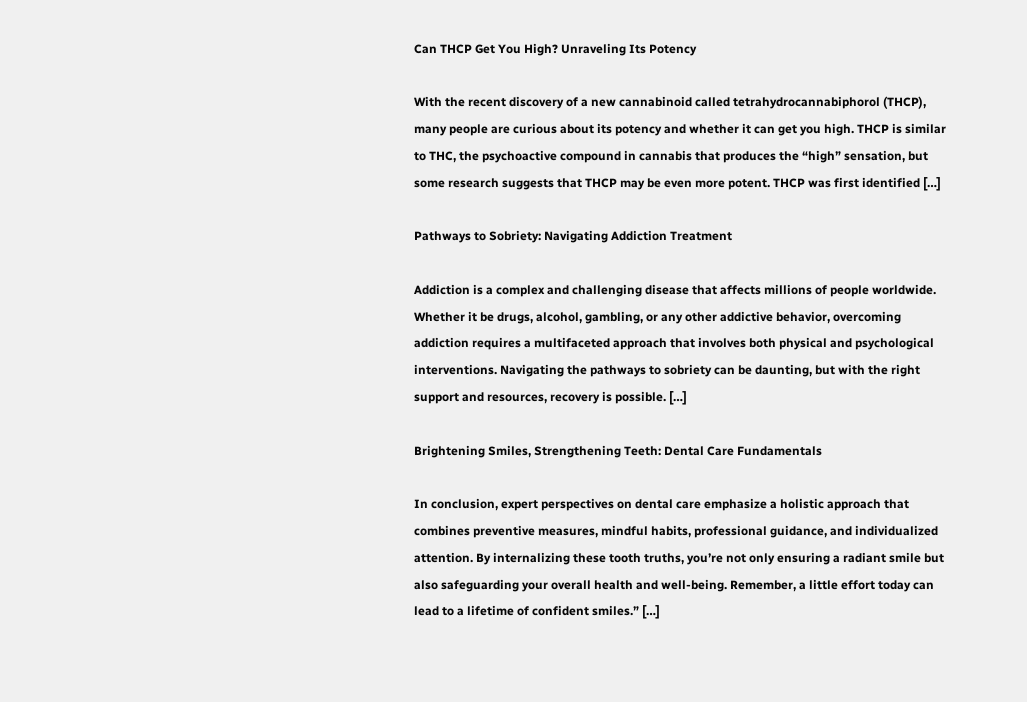Can THCP Get You High? Unraveling Its Potency

With the recent discovery of a new cannabinoid called tetrahydrocannabiphorol (THCP), many people are curious about its potency and whether it can get you high. THCP is similar to THC, the psychoactive compound in cannabis that produces the “high” sensation, but some research suggests that THCP may be even more potent. THCP was first identified […]

Pathways to Sobriety: Navigating Addiction Treatment

Addiction is a complex and challenging disease that affects millions of people worldwide. Whether it be drugs, alcohol, gambling, or any other addictive behavior, overcoming addiction requires a multifaceted approach that involves both physical and psychological interventions. Navigating the pathways to sobriety can be daunting, but with the right support and resources, recovery is possible. […]

Brightening Smiles, Strengthening Teeth: Dental Care Fundamentals

In conclusion, expert perspectives on dental care emphasize a holistic approach that combines preventive measures, mindful habits, professional guidance, and individualized attention. By internalizing these tooth truths, you’re not only ensuring a radiant smile but also safeguarding your overall health and well-being. Remember, a little effort today can lead to a lifetime of confident smiles.” […]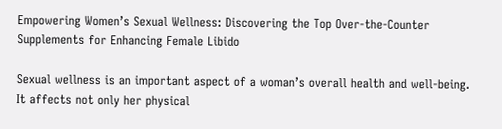Empowering Women’s Sexual Wellness: Discovering the Top Over-the-Counter Supplements for Enhancing Female Libido

Sexual wellness is an important aspect of a woman’s overall health and well-being. It affects not only her physical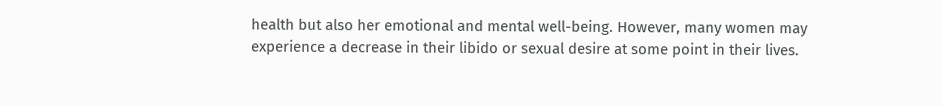health but also her emotional and mental well-being. However, many women may experience a decrease in their libido or sexual desire at some point in their lives.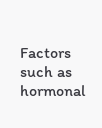Factors such as hormonal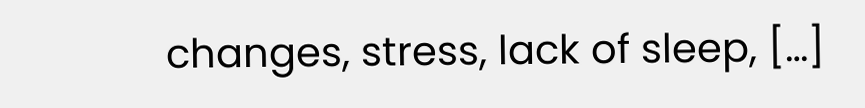changes, stress, lack of sleep, […]